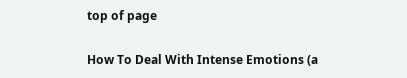top of page

How To Deal With Intense Emotions (a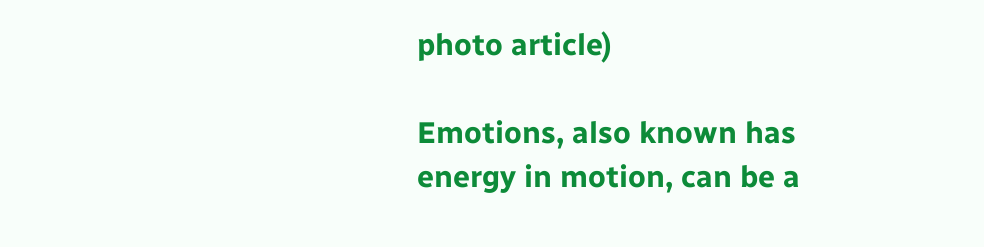photo article)

Emotions, also known has energy in motion, can be a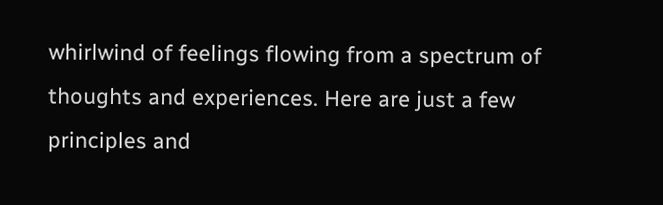whirlwind of feelings flowing from a spectrum of thoughts and experiences. Here are just a few principles and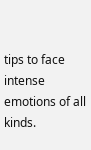tips to face intense emotions of all kinds.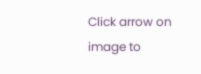Click arrow on image to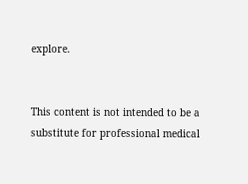explore.


This content is not intended to be a substitute for professional medical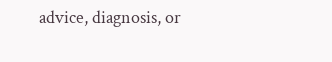advice, diagnosis, or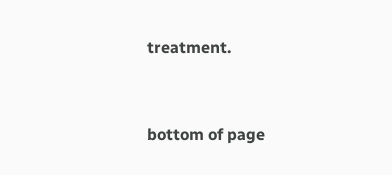treatment.


bottom of page